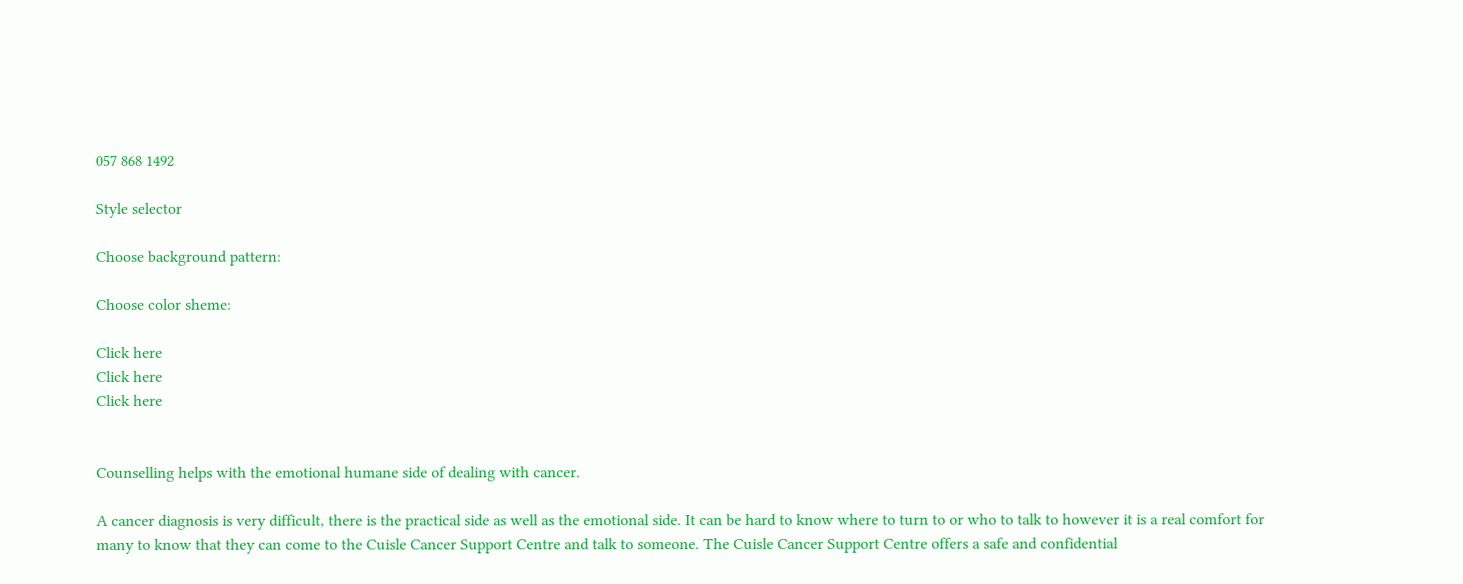057 868 1492

Style selector

Choose background pattern:

Choose color sheme:

Click here
Click here
Click here


Counselling helps with the emotional humane side of dealing with cancer.

A cancer diagnosis is very difficult, there is the practical side as well as the emotional side. It can be hard to know where to turn to or who to talk to however it is a real comfort for many to know that they can come to the Cuisle Cancer Support Centre and talk to someone. The Cuisle Cancer Support Centre offers a safe and confidential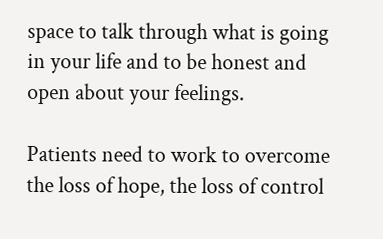space to talk through what is going in your life and to be honest and open about your feelings.

Patients need to work to overcome the loss of hope, the loss of control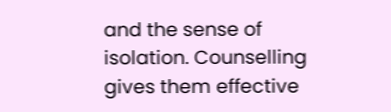and the sense of isolation. Counselling gives them effective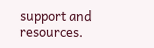support and resources.